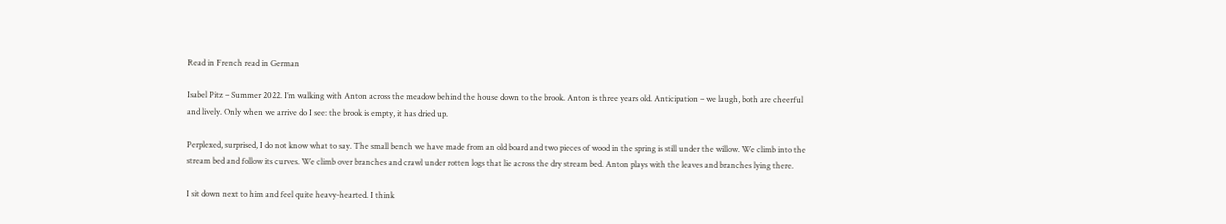Read in French read in German

Isabel Pitz – Summer 2022. I’m walking with Anton across the meadow behind the house down to the brook. Anton is three years old. Anticipation – we laugh, both are cheerful and lively. Only when we arrive do I see: the brook is empty, it has dried up.

Perplexed, surprised, I do not know what to say. The small bench we have made from an old board and two pieces of wood in the spring is still under the willow. We climb into the stream bed and follow its curves. We climb over branches and crawl under rotten logs that lie across the dry stream bed. Anton plays with the leaves and branches lying there.

I sit down next to him and feel quite heavy-hearted. I think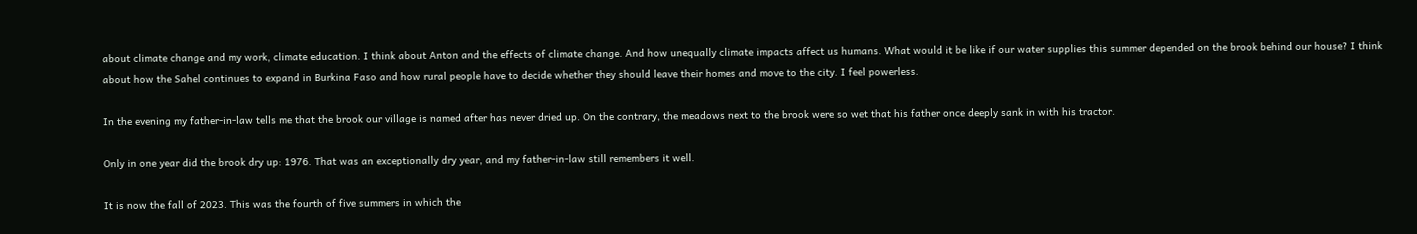about climate change and my work, climate education. I think about Anton and the effects of climate change. And how unequally climate impacts affect us humans. What would it be like if our water supplies this summer depended on the brook behind our house? I think about how the Sahel continues to expand in Burkina Faso and how rural people have to decide whether they should leave their homes and move to the city. I feel powerless.

In the evening my father-in-law tells me that the brook our village is named after has never dried up. On the contrary, the meadows next to the brook were so wet that his father once deeply sank in with his tractor.

Only in one year did the brook dry up: 1976. That was an exceptionally dry year, and my father-in-law still remembers it well.

It is now the fall of 2023. This was the fourth of five summers in which the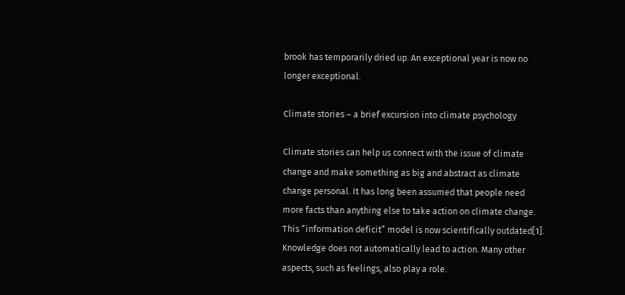brook has temporarily dried up. An exceptional year is now no longer exceptional.

Climate stories – a brief excursion into climate psychology

Climate stories can help us connect with the issue of climate change and make something as big and abstract as climate change personal. It has long been assumed that people need more facts than anything else to take action on climate change. This “information deficit” model is now scientifically outdated[1]. Knowledge does not automatically lead to action. Many other aspects, such as feelings, also play a role.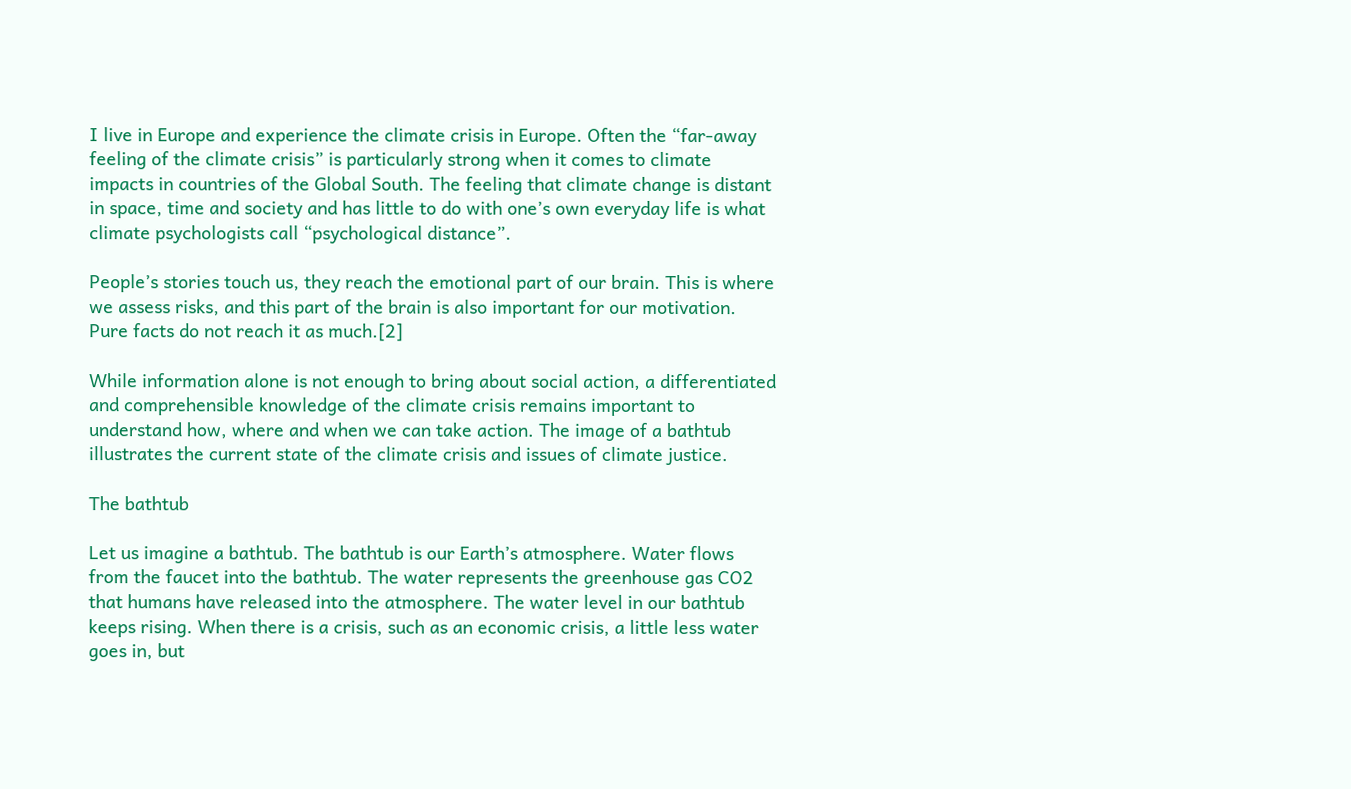I live in Europe and experience the climate crisis in Europe. Often the “far-away feeling of the climate crisis” is particularly strong when it comes to climate impacts in countries of the Global South. The feeling that climate change is distant in space, time and society and has little to do with one’s own everyday life is what climate psychologists call “psychological distance”.

People’s stories touch us, they reach the emotional part of our brain. This is where we assess risks, and this part of the brain is also important for our motivation. Pure facts do not reach it as much.[2]

While information alone is not enough to bring about social action, a differentiated and comprehensible knowledge of the climate crisis remains important to understand how, where and when we can take action. The image of a bathtub illustrates the current state of the climate crisis and issues of climate justice.

The bathtub

Let us imagine a bathtub. The bathtub is our Earth’s atmosphere. Water flows from the faucet into the bathtub. The water represents the greenhouse gas CO2 that humans have released into the atmosphere. The water level in our bathtub keeps rising. When there is a crisis, such as an economic crisis, a little less water goes in, but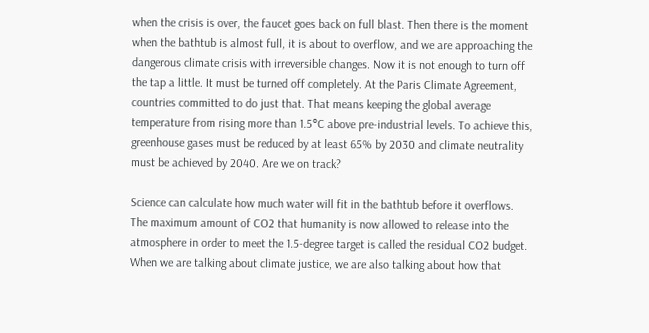when the crisis is over, the faucet goes back on full blast. Then there is the moment when the bathtub is almost full, it is about to overflow, and we are approaching the dangerous climate crisis with irreversible changes. Now it is not enough to turn off the tap a little. It must be turned off completely. At the Paris Climate Agreement, countries committed to do just that. That means keeping the global average temperature from rising more than 1.5°C above pre-industrial levels. To achieve this, greenhouse gases must be reduced by at least 65% by 2030 and climate neutrality must be achieved by 2040. Are we on track?

Science can calculate how much water will fit in the bathtub before it overflows. The maximum amount of CO2 that humanity is now allowed to release into the atmosphere in order to meet the 1.5-degree target is called the residual CO2 budget. When we are talking about climate justice, we are also talking about how that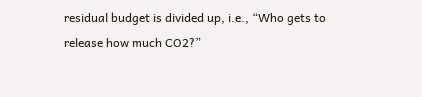residual budget is divided up, i.e., “Who gets to release how much CO2?”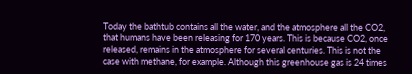Today the bathtub contains all the water, and the atmosphere all the CO2, that humans have been releasing for 170 years. This is because CO2, once released, remains in the atmosphere for several centuries. This is not the case with methane, for example. Although this greenhouse gas is 24 times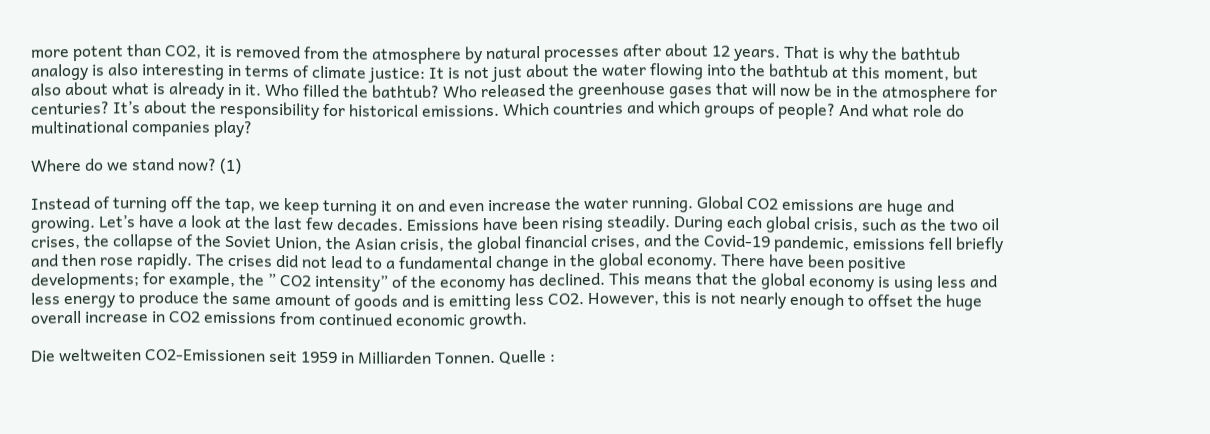more potent than CO2, it is removed from the atmosphere by natural processes after about 12 years. That is why the bathtub analogy is also interesting in terms of climate justice: It is not just about the water flowing into the bathtub at this moment, but also about what is already in it. Who filled the bathtub? Who released the greenhouse gases that will now be in the atmosphere for centuries? It’s about the responsibility for historical emissions. Which countries and which groups of people? And what role do multinational companies play?

Where do we stand now? (1)

Instead of turning off the tap, we keep turning it on and even increase the water running. Global CO2 emissions are huge and growing. Let’s have a look at the last few decades. Emissions have been rising steadily. During each global crisis, such as the two oil crises, the collapse of the Soviet Union, the Asian crisis, the global financial crises, and the Covid-19 pandemic, emissions fell briefly and then rose rapidly. The crises did not lead to a fundamental change in the global economy. There have been positive developments; for example, the ” CO2 intensity” of the economy has declined. This means that the global economy is using less and less energy to produce the same amount of goods and is emitting less CO2. However, this is not nearly enough to offset the huge overall increase in CO2 emissions from continued economic growth.

Die weltweiten CO2-Emissionen seit 1959 in Milliarden Tonnen. Quelle :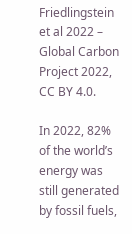Friedlingstein et al 2022 – Global Carbon Project 2022, CC BY 4.0.

In 2022, 82% of the world’s energy was still generated by fossil fuels,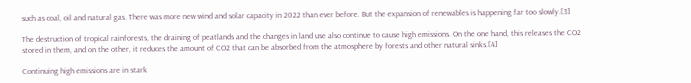such as coal, oil and natural gas. There was more new wind and solar capacity in 2022 than ever before. But the expansion of renewables is happening far too slowly.[3]

The destruction of tropical rainforests, the draining of peatlands and the changes in land use also continue to cause high emissions. On the one hand, this releases the CO2 stored in them, and on the other, it reduces the amount of CO2 that can be absorbed from the atmosphere by forests and other natural sinks.[4]

Continuing high emissions are in stark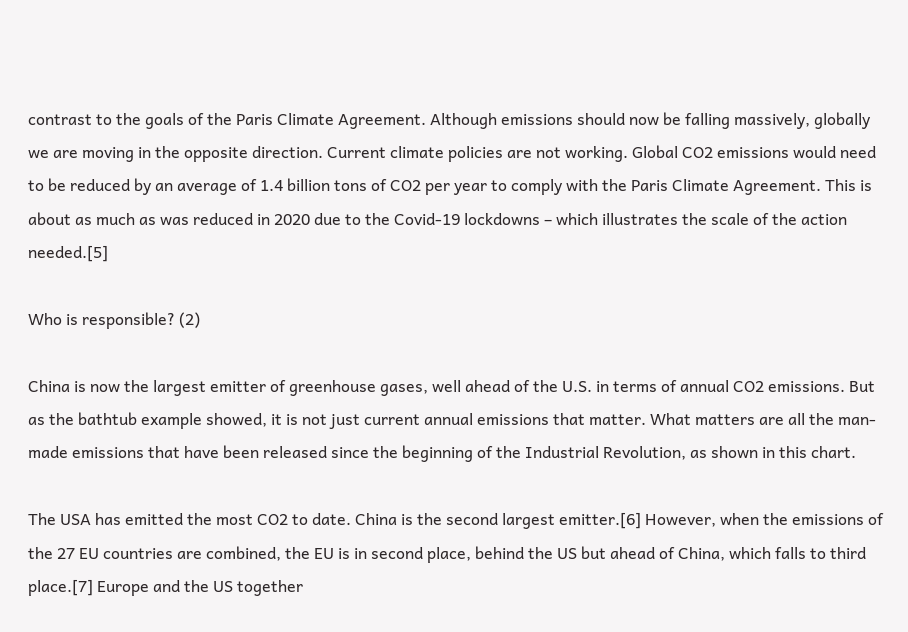contrast to the goals of the Paris Climate Agreement. Although emissions should now be falling massively, globally we are moving in the opposite direction. Current climate policies are not working. Global CO2 emissions would need to be reduced by an average of 1.4 billion tons of CO2 per year to comply with the Paris Climate Agreement. This is about as much as was reduced in 2020 due to the Covid-19 lockdowns – which illustrates the scale of the action needed.[5]

Who is responsible? (2)

China is now the largest emitter of greenhouse gases, well ahead of the U.S. in terms of annual CO2 emissions. But as the bathtub example showed, it is not just current annual emissions that matter. What matters are all the man-made emissions that have been released since the beginning of the Industrial Revolution, as shown in this chart.

The USA has emitted the most CO2 to date. China is the second largest emitter.[6] However, when the emissions of the 27 EU countries are combined, the EU is in second place, behind the US but ahead of China, which falls to third place.[7] Europe and the US together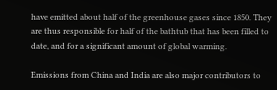have emitted about half of the greenhouse gases since 1850. They are thus responsible for half of the bathtub that has been filled to date, and for a significant amount of global warming.

Emissions from China and India are also major contributors to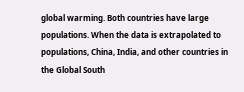global warming. Both countries have large populations. When the data is extrapolated to populations, China, India, and other countries in the Global South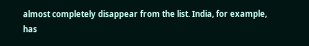almost completely disappear from the list. India, for example, has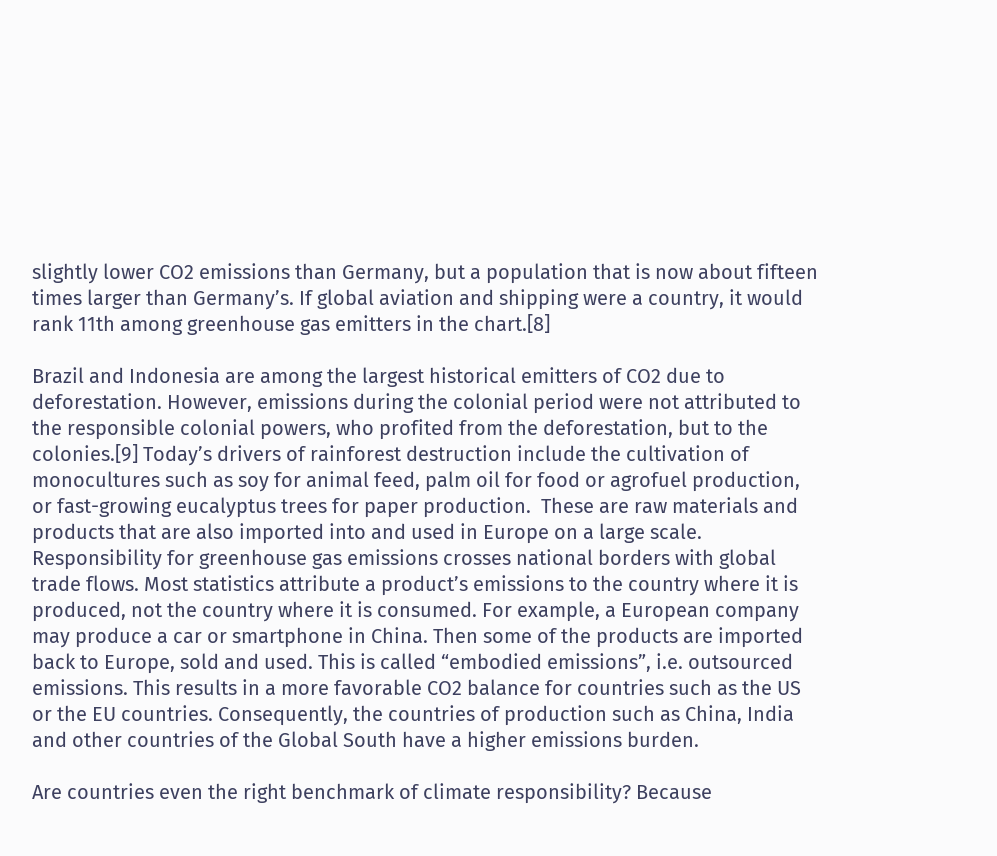slightly lower CO2 emissions than Germany, but a population that is now about fifteen times larger than Germany’s. If global aviation and shipping were a country, it would rank 11th among greenhouse gas emitters in the chart.[8]

Brazil and Indonesia are among the largest historical emitters of CO2 due to deforestation. However, emissions during the colonial period were not attributed to the responsible colonial powers, who profited from the deforestation, but to the colonies.[9] Today’s drivers of rainforest destruction include the cultivation of monocultures such as soy for animal feed, palm oil for food or agrofuel production, or fast-growing eucalyptus trees for paper production.  These are raw materials and products that are also imported into and used in Europe on a large scale. Responsibility for greenhouse gas emissions crosses national borders with global trade flows. Most statistics attribute a product’s emissions to the country where it is produced, not the country where it is consumed. For example, a European company may produce a car or smartphone in China. Then some of the products are imported back to Europe, sold and used. This is called “embodied emissions”, i.e. outsourced emissions. This results in a more favorable CO2 balance for countries such as the US or the EU countries. Consequently, the countries of production such as China, India and other countries of the Global South have a higher emissions burden.

Are countries even the right benchmark of climate responsibility? Because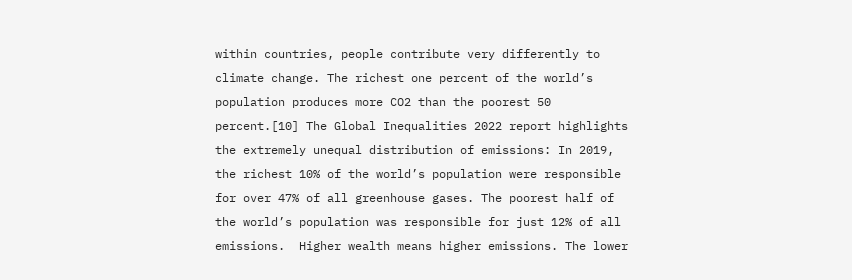within countries, people contribute very differently to climate change. The richest one percent of the world’s population produces more CO2 than the poorest 50 percent.[10] The Global Inequalities 2022 report highlights the extremely unequal distribution of emissions: In 2019, the richest 10% of the world’s population were responsible for over 47% of all greenhouse gases. The poorest half of the world’s population was responsible for just 12% of all emissions.  Higher wealth means higher emissions. The lower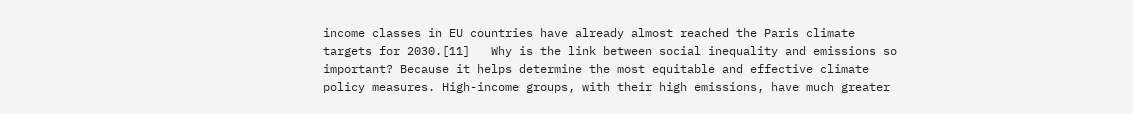income classes in EU countries have already almost reached the Paris climate targets for 2030.[11]   Why is the link between social inequality and emissions so important? Because it helps determine the most equitable and effective climate policy measures. High-income groups, with their high emissions, have much greater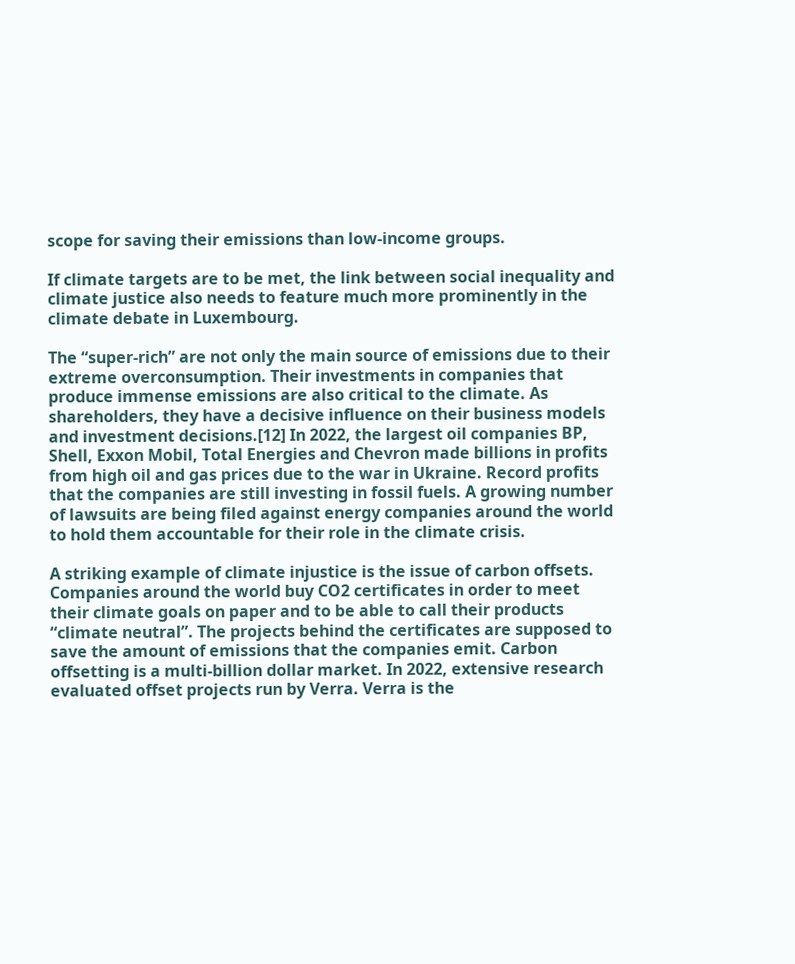scope for saving their emissions than low-income groups.

If climate targets are to be met, the link between social inequality and climate justice also needs to feature much more prominently in the climate debate in Luxembourg.

The “super-rich” are not only the main source of emissions due to their extreme overconsumption. Their investments in companies that produce immense emissions are also critical to the climate. As shareholders, they have a decisive influence on their business models and investment decisions.[12] In 2022, the largest oil companies BP, Shell, Exxon Mobil, Total Energies and Chevron made billions in profits from high oil and gas prices due to the war in Ukraine. Record profits that the companies are still investing in fossil fuels. A growing number of lawsuits are being filed against energy companies around the world to hold them accountable for their role in the climate crisis.

A striking example of climate injustice is the issue of carbon offsets. Companies around the world buy CO2 certificates in order to meet their climate goals on paper and to be able to call their products “climate neutral”. The projects behind the certificates are supposed to save the amount of emissions that the companies emit. Carbon offsetting is a multi-billion dollar market. In 2022, extensive research evaluated offset projects run by Verra. Verra is the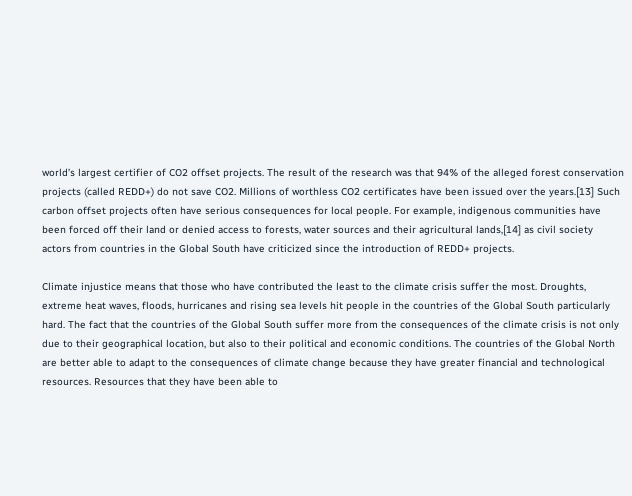world’s largest certifier of CO2 offset projects. The result of the research was that 94% of the alleged forest conservation projects (called REDD+) do not save CO2. Millions of worthless CO2 certificates have been issued over the years.[13] Such carbon offset projects often have serious consequences for local people. For example, indigenous communities have been forced off their land or denied access to forests, water sources and their agricultural lands,[14] as civil society actors from countries in the Global South have criticized since the introduction of REDD+ projects.

Climate injustice means that those who have contributed the least to the climate crisis suffer the most. Droughts, extreme heat waves, floods, hurricanes and rising sea levels hit people in the countries of the Global South particularly hard. The fact that the countries of the Global South suffer more from the consequences of the climate crisis is not only due to their geographical location, but also to their political and economic conditions. The countries of the Global North are better able to adapt to the consequences of climate change because they have greater financial and technological resources. Resources that they have been able to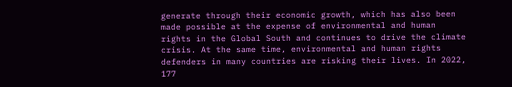generate through their economic growth, which has also been made possible at the expense of environmental and human rights in the Global South and continues to drive the climate crisis. At the same time, environmental and human rights defenders in many countries are risking their lives. In 2022, 177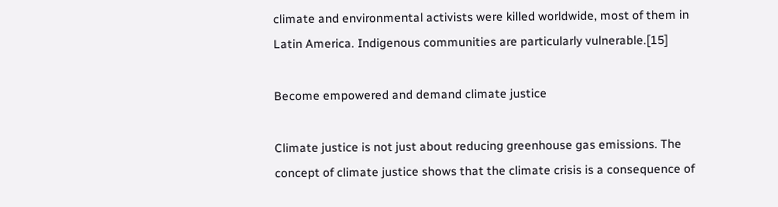climate and environmental activists were killed worldwide, most of them in Latin America. Indigenous communities are particularly vulnerable.[15]

Become empowered and demand climate justice

Climate justice is not just about reducing greenhouse gas emissions. The concept of climate justice shows that the climate crisis is a consequence of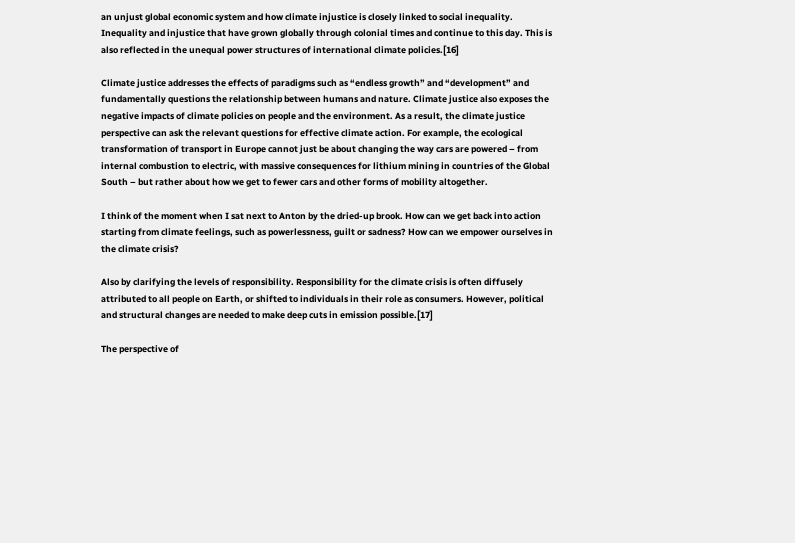an unjust global economic system and how climate injustice is closely linked to social inequality. Inequality and injustice that have grown globally through colonial times and continue to this day. This is also reflected in the unequal power structures of international climate policies.[16]

Climate justice addresses the effects of paradigms such as “endless growth” and “development” and fundamentally questions the relationship between humans and nature. Climate justice also exposes the negative impacts of climate policies on people and the environment. As a result, the climate justice perspective can ask the relevant questions for effective climate action. For example, the ecological transformation of transport in Europe cannot just be about changing the way cars are powered – from internal combustion to electric, with massive consequences for lithium mining in countries of the Global South – but rather about how we get to fewer cars and other forms of mobility altogether.

I think of the moment when I sat next to Anton by the dried-up brook. How can we get back into action starting from climate feelings, such as powerlessness, guilt or sadness? How can we empower ourselves in the climate crisis?

Also by clarifying the levels of responsibility. Responsibility for the climate crisis is often diffusely attributed to all people on Earth, or shifted to individuals in their role as consumers. However, political and structural changes are needed to make deep cuts in emission possible.[17]

The perspective of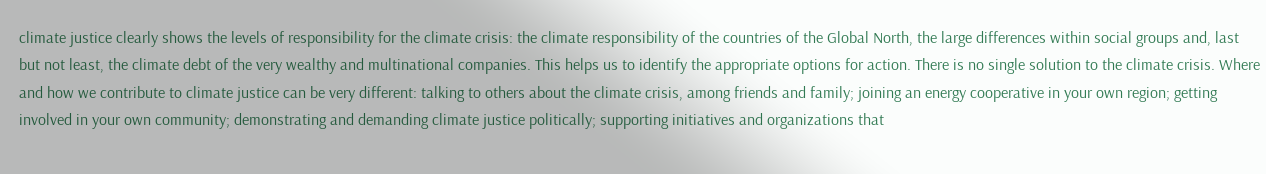climate justice clearly shows the levels of responsibility for the climate crisis: the climate responsibility of the countries of the Global North, the large differences within social groups and, last but not least, the climate debt of the very wealthy and multinational companies. This helps us to identify the appropriate options for action. There is no single solution to the climate crisis. Where and how we contribute to climate justice can be very different: talking to others about the climate crisis, among friends and family; joining an energy cooperative in your own region; getting involved in your own community; demonstrating and demanding climate justice politically; supporting initiatives and organizations that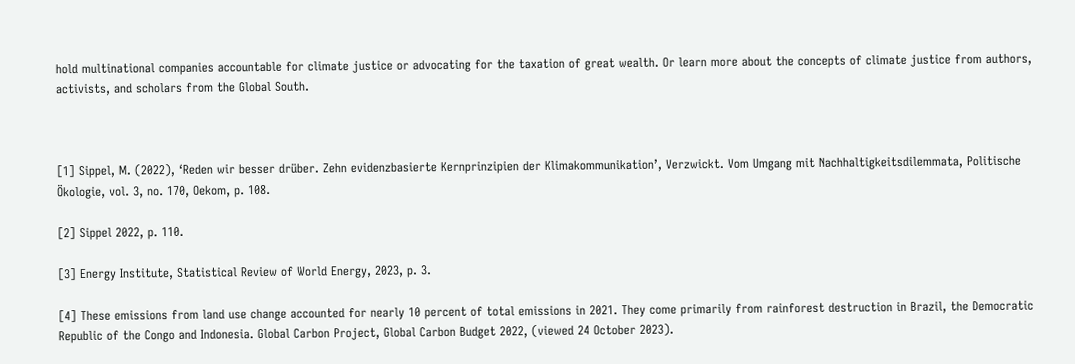hold multinational companies accountable for climate justice or advocating for the taxation of great wealth. Or learn more about the concepts of climate justice from authors, activists, and scholars from the Global South.



[1] Sippel, M. (2022), ‘Reden wir besser drüber. Zehn evidenzbasierte Kernprinzipien der Klimakommunikation’, Verzwickt. Vom Umgang mit Nachhaltigkeitsdilemmata, Politische Ökologie, vol. 3, no. 170, Oekom, p. 108.

[2] Sippel 2022, p. 110.

[3] Energy Institute, Statistical Review of World Energy, 2023, p. 3.

[4] These emissions from land use change accounted for nearly 10 percent of total emissions in 2021. They come primarily from rainforest destruction in Brazil, the Democratic Republic of the Congo and Indonesia. Global Carbon Project, Global Carbon Budget 2022, (viewed 24 October 2023).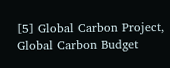[5] Global Carbon Project, Global Carbon Budget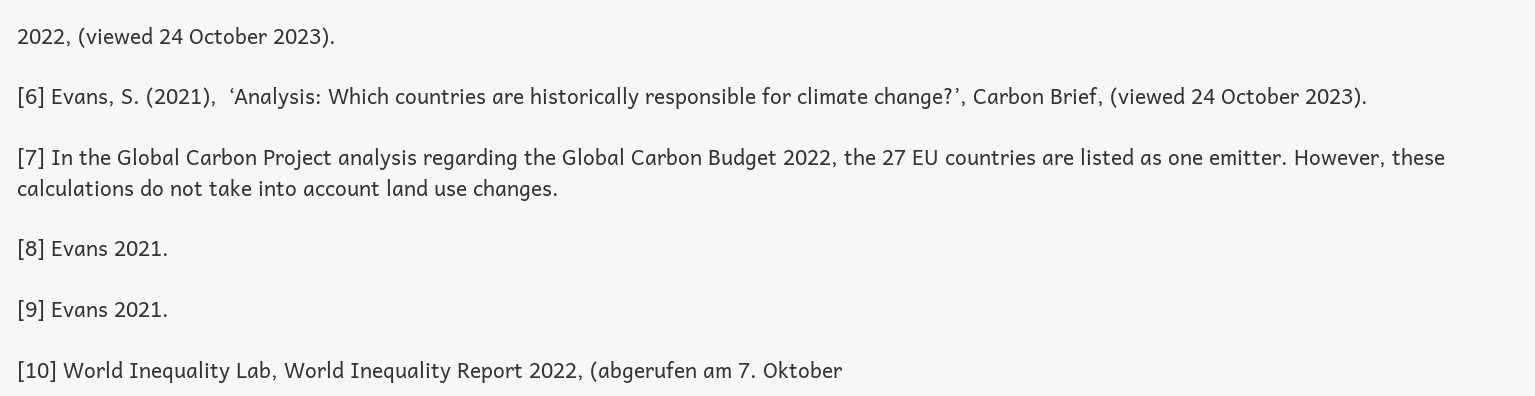2022, (viewed 24 October 2023).

[6] Evans, S. (2021),  ‘Analysis: Which countries are historically responsible for climate change?’, Carbon Brief, (viewed 24 October 2023).

[7] In the Global Carbon Project analysis regarding the Global Carbon Budget 2022, the 27 EU countries are listed as one emitter. However, these calculations do not take into account land use changes.

[8] Evans 2021.

[9] Evans 2021.

[10] World Inequality Lab, World Inequality Report 2022, (abgerufen am 7. Oktober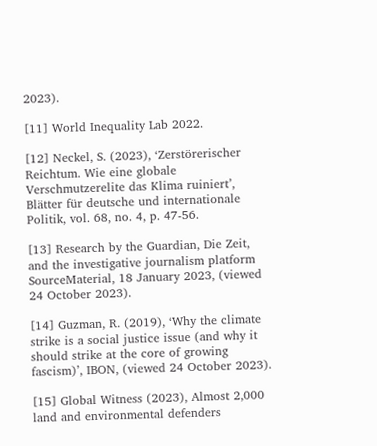2023).

[11] World Inequality Lab 2022.

[12] Neckel, S. (2023), ‘Zerstörerischer Reichtum. Wie eine globale Verschmutzerelite das Klima ruiniert’, Blätter für deutsche und internationale Politik, vol. 68, no. 4, p. 47-56.

[13] Research by the Guardian, Die Zeit, and the investigative journalism platform SourceMaterial, 18 January 2023, (viewed 24 October 2023).

[14] Guzman, R. (2019), ‘Why the climate strike is a social justice issue (and why it should strike at the core of growing fascism)’, IBON, (viewed 24 October 2023).

[15] Global Witness (2023), Almost 2,000 land and environmental defenders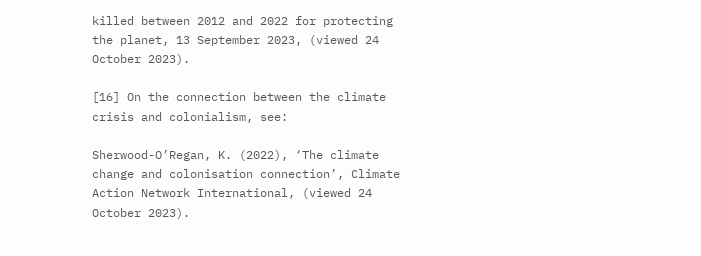killed between 2012 and 2022 for protecting the planet, 13 September 2023, (viewed 24 October 2023).

[16] On the connection between the climate crisis and colonialism, see:

Sherwood-O’Regan, K. (2022), ‘The climate change and colonisation connection’, Climate Action Network International, (viewed 24 October 2023).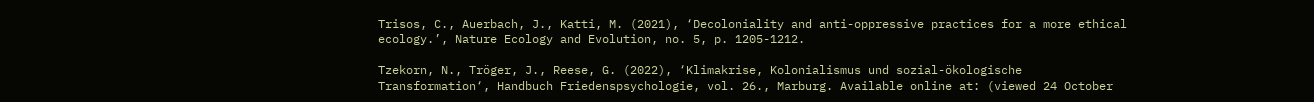Trisos, C., Auerbach, J., Katti, M. (2021), ‘Decoloniality and anti-oppressive practices for a more ethical ecology.’, Nature Ecology and Evolution, no. 5, p. 1205-1212.

Tzekorn, N., Tröger, J., Reese, G. (2022), ‘Klimakrise, Kolonialismus und sozial-ökologische Transformation‘, Handbuch Friedenspsychologie, vol. 26., Marburg. Available online at: (viewed 24 October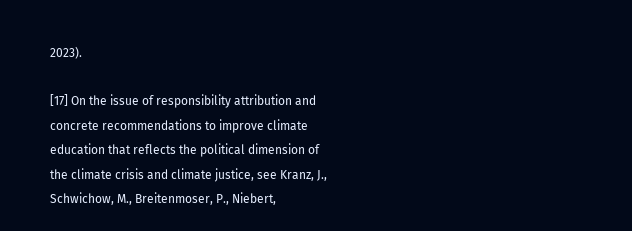2023).

[17] On the issue of responsibility attribution and concrete recommendations to improve climate education that reflects the political dimension of the climate crisis and climate justice, see Kranz, J., Schwichow, M., Breitenmoser, P., Niebert,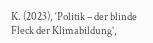K. (2023), ‘Politik – der blinde Fleck der Klimabildung’,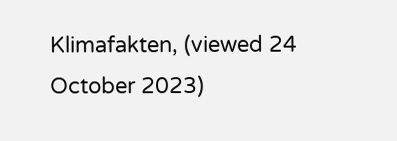Klimafakten, (viewed 24 October 2023)